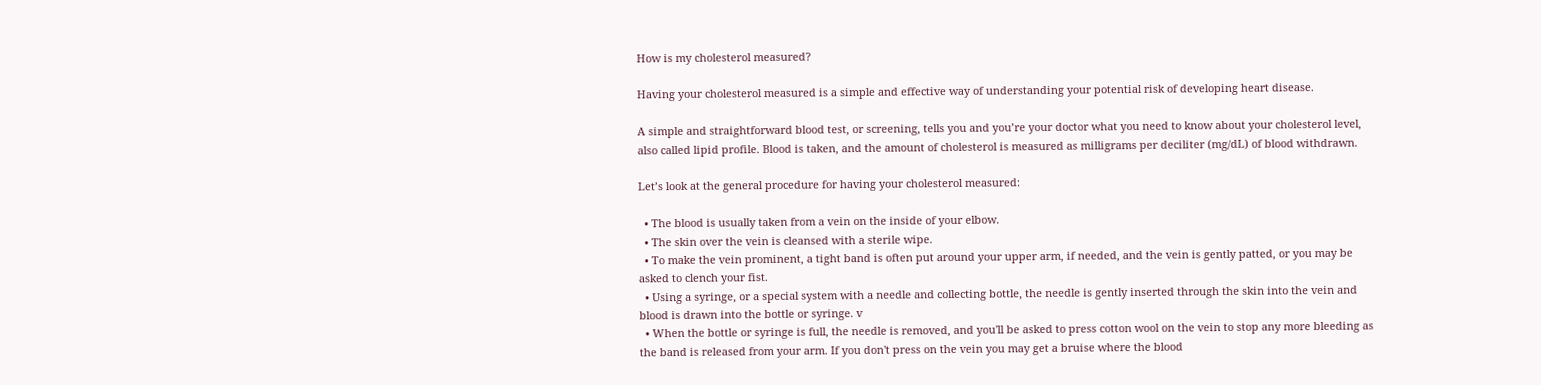How is my cholesterol measured?

Having your cholesterol measured is a simple and effective way of understanding your potential risk of developing heart disease.

A simple and straightforward blood test, or screening, tells you and you’re your doctor what you need to know about your cholesterol level, also called lipid profile. Blood is taken, and the amount of cholesterol is measured as milligrams per deciliter (mg/dL) of blood withdrawn.

Let’s look at the general procedure for having your cholesterol measured:

  • The blood is usually taken from a vein on the inside of your elbow.
  • The skin over the vein is cleansed with a sterile wipe.
  • To make the vein prominent, a tight band is often put around your upper arm, if needed, and the vein is gently patted, or you may be asked to clench your fist.
  • Using a syringe, or a special system with a needle and collecting bottle, the needle is gently inserted through the skin into the vein and blood is drawn into the bottle or syringe. v
  • When the bottle or syringe is full, the needle is removed, and you'll be asked to press cotton wool on the vein to stop any more bleeding as the band is released from your arm. If you don't press on the vein you may get a bruise where the blood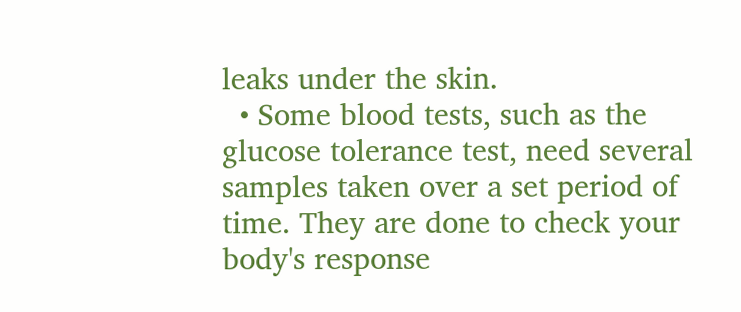leaks under the skin.
  • Some blood tests, such as the glucose tolerance test, need several samples taken over a set period of time. They are done to check your body's response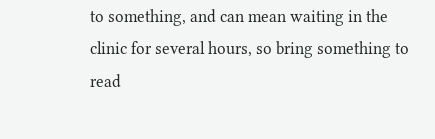to something, and can mean waiting in the clinic for several hours, so bring something to read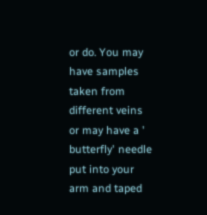or do. You may have samples taken from different veins or may have a ' butterfly' needle put into your arm and taped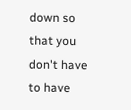down so that you don't have to have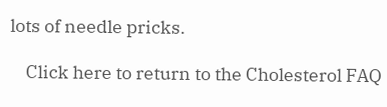lots of needle pricks.

    Click here to return to the Cholesterol FAQ